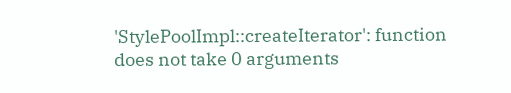'StylePoolImpl::createIterator': function does not take 0 arguments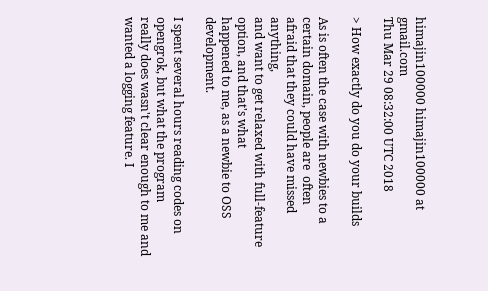himajin100000 himajin100000 at gmail.com
Thu Mar 29 08:32:00 UTC 2018

> How exactly do you do your builds

As is often the case with newbies to a certain domain, people are  often
afraid that they could have missed anything,
and want to get relaxed with full-feature option, and that's what
happened to me, as a newbie to OSS development.

I spent several hours reading codes on opengrok, but what the program
really does wasn't clear enough to me and wanted a logging feature. I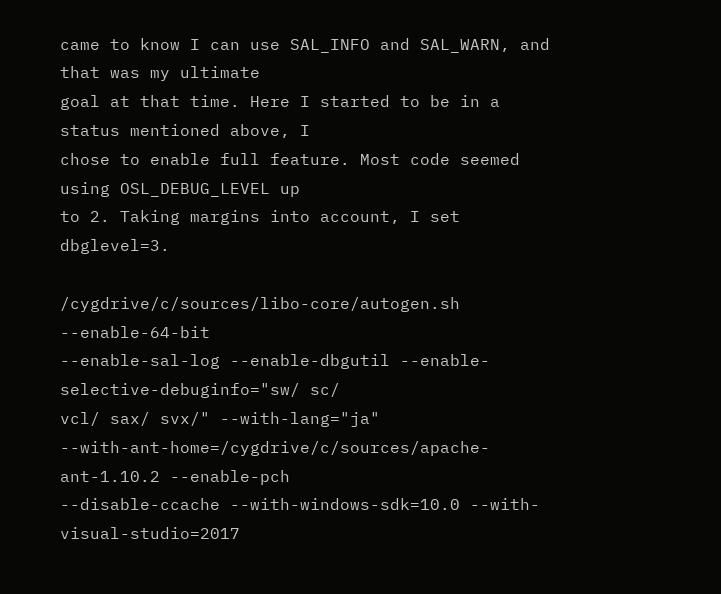came to know I can use SAL_INFO and SAL_WARN, and that was my ultimate
goal at that time. Here I started to be in a status mentioned above, I
chose to enable full feature. Most code seemed using OSL_DEBUG_LEVEL up
to 2. Taking margins into account, I set dbglevel=3.

/cygdrive/c/sources/libo-core/autogen.sh --enable-64-bit
--enable-sal-log --enable-dbgutil --enable-selective-debuginfo="sw/ sc/
vcl/ sax/ svx/" --with-lang="ja"
--with-ant-home=/cygdrive/c/sources/apache-ant-1.10.2 --enable-pch
--disable-ccache --with-windows-sdk=10.0 --with-visual-studio=2017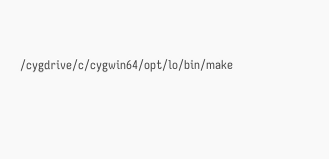/cygdrive/c/cygwin64/opt/lo/bin/make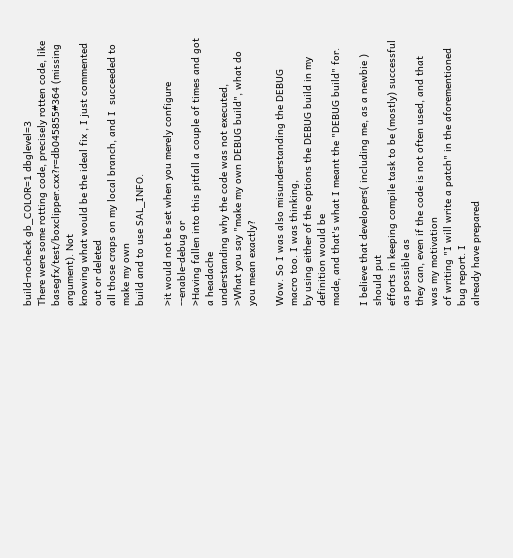build-nocheck gb_COLOR=1 dbglevel=3
There were some rotting code, precisely rotten code, like
basegfx/test/boxclipper.cxx?r=db045855#364 (missing argument). Not
knowing what would be the ideal fix , I just commented out or deleted
all those craps on my local branch, and I  succeeded to make my own
build and to use SAL_INFO.

>it would not be set when you merely configure --enable-debug or
>Having fallen into this pitfall a couple of times and got a headache
understanding why the code was not executed,
>What you say "make my own DEBUG build", what do you mean exactly?

Wow. So I was also misunderstanding the DEBUG macro too. I was thinking,
by using either of the options the DEBUG build in my definition would be
made, and that's what I meant the "DEBUG build" for.

I believe that developers( including me, as a newbie ) should put
efforts in keeping compile task to be (mostly) successful as possible as
they can, even if the code is not often used, and that was my motivation
of writing "I will write a patch" in the aforementioned bug report. I
already have prepared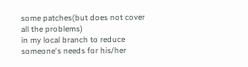some patches(but does not cover all the problems)
in my local branch to reduce someone's needs for his/her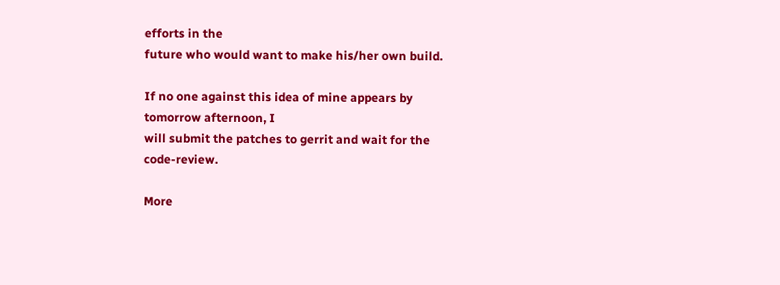efforts in the
future who would want to make his/her own build.

If no one against this idea of mine appears by tomorrow afternoon, I
will submit the patches to gerrit and wait for the code-review.

More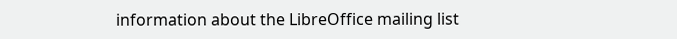information about the LibreOffice mailing list